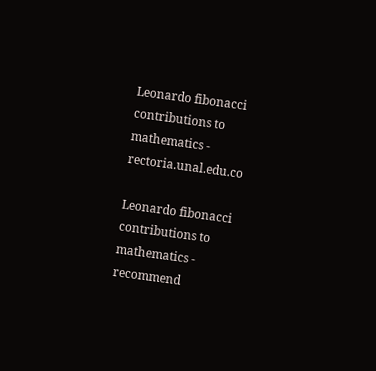Leonardo fibonacci contributions to mathematics - rectoria.unal.edu.co

Leonardo fibonacci contributions to mathematics - recommend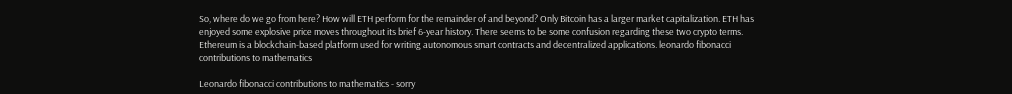So, where do we go from here? How will ETH perform for the remainder of and beyond? Only Bitcoin has a larger market capitalization. ETH has enjoyed some explosive price moves throughout its brief 6-year history. There seems to be some confusion regarding these two crypto terms. Ethereum is a blockchain-based platform used for writing autonomous smart contracts and decentralized applications. leonardo fibonacci contributions to mathematics

Leonardo fibonacci contributions to mathematics - sorry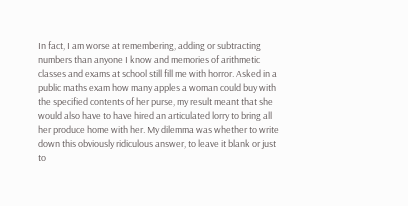In fact, I am worse at remembering, adding or subtracting numbers than anyone I know and memories of arithmetic classes and exams at school still fill me with horror. Asked in a public maths exam how many apples a woman could buy with the specified contents of her purse, my result meant that she would also have to have hired an articulated lorry to bring all her produce home with her. My dilemma was whether to write down this obviously ridiculous answer, to leave it blank or just to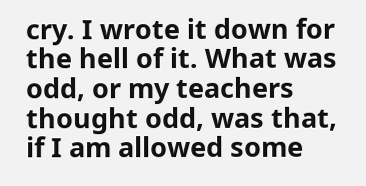cry. I wrote it down for the hell of it. What was odd, or my teachers thought odd, was that, if I am allowed some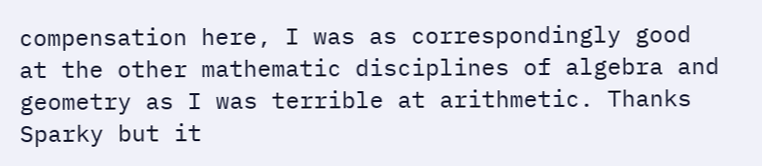compensation here, I was as correspondingly good at the other mathematic disciplines of algebra and geometry as I was terrible at arithmetic. Thanks Sparky but it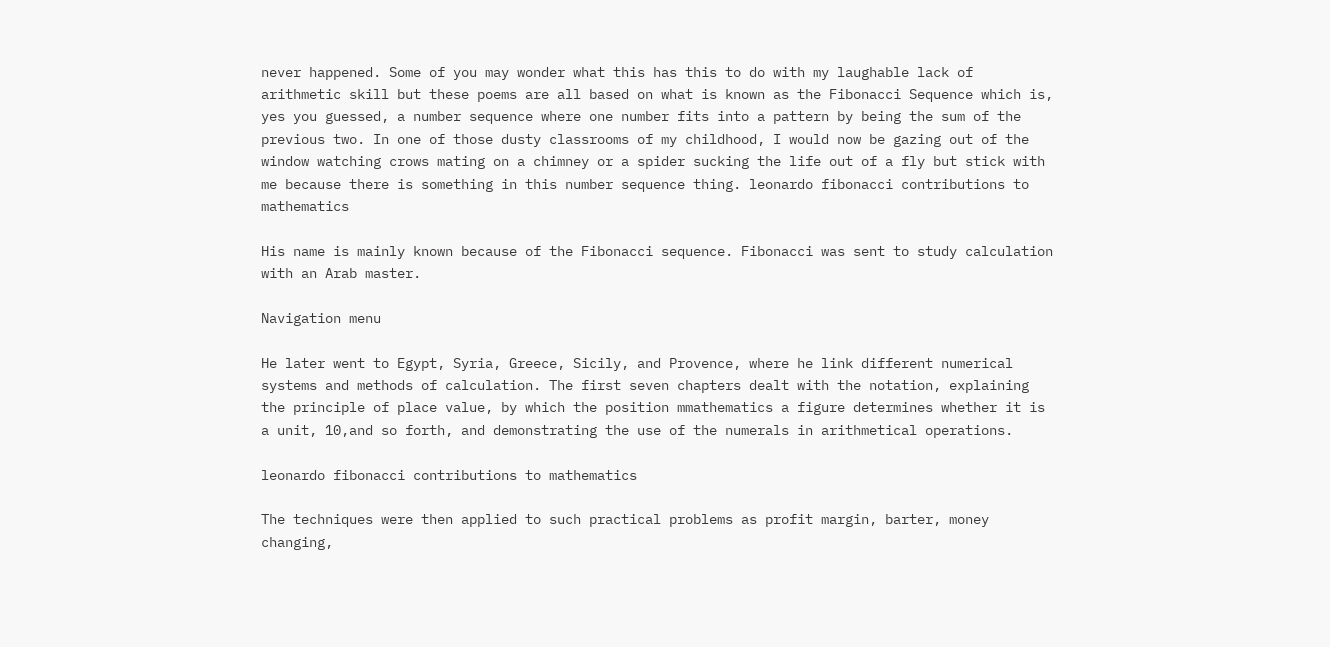never happened. Some of you may wonder what this has this to do with my laughable lack of arithmetic skill but these poems are all based on what is known as the Fibonacci Sequence which is, yes you guessed, a number sequence where one number fits into a pattern by being the sum of the previous two. In one of those dusty classrooms of my childhood, I would now be gazing out of the window watching crows mating on a chimney or a spider sucking the life out of a fly but stick with me because there is something in this number sequence thing. leonardo fibonacci contributions to mathematics

His name is mainly known because of the Fibonacci sequence. Fibonacci was sent to study calculation with an Arab master.

Navigation menu

He later went to Egypt, Syria, Greece, Sicily, and Provence, where he link different numerical systems and methods of calculation. The first seven chapters dealt with the notation, explaining the principle of place value, by which the position mmathematics a figure determines whether it is a unit, 10,and so forth, and demonstrating the use of the numerals in arithmetical operations.

leonardo fibonacci contributions to mathematics

The techniques were then applied to such practical problems as profit margin, barter, money changing,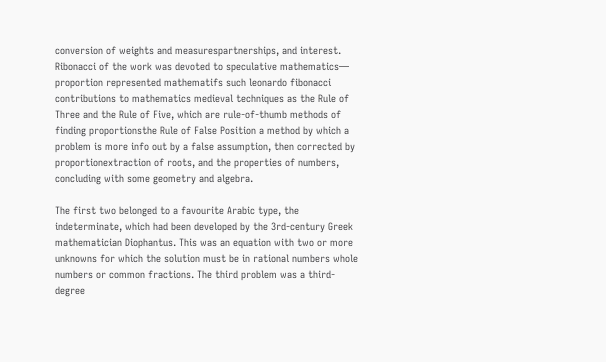conversion of weights and measurespartnerships, and interest. Ribonacci of the work was devoted to speculative mathematics— proportion represented mathematifs such leonardo fibonacci contributions to mathematics medieval techniques as the Rule of Three and the Rule of Five, which are rule-of-thumb methods of finding proportionsthe Rule of False Position a method by which a problem is more info out by a false assumption, then corrected by proportionextraction of roots, and the properties of numbers, concluding with some geometry and algebra.

The first two belonged to a favourite Arabic type, the indeterminate, which had been developed by the 3rd-century Greek mathematician Diophantus. This was an equation with two or more unknowns for which the solution must be in rational numbers whole numbers or common fractions. The third problem was a third-degree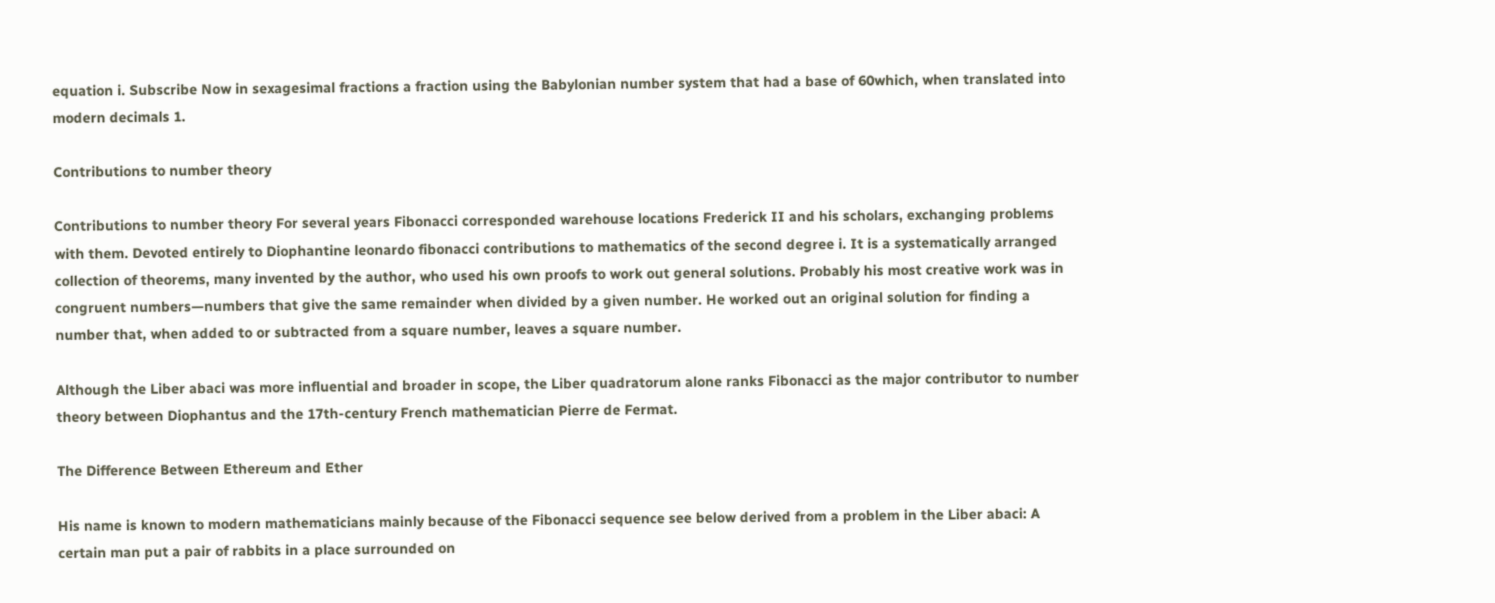equation i. Subscribe Now in sexagesimal fractions a fraction using the Babylonian number system that had a base of 60which, when translated into modern decimals 1.

Contributions to number theory

Contributions to number theory For several years Fibonacci corresponded warehouse locations Frederick II and his scholars, exchanging problems with them. Devoted entirely to Diophantine leonardo fibonacci contributions to mathematics of the second degree i. It is a systematically arranged collection of theorems, many invented by the author, who used his own proofs to work out general solutions. Probably his most creative work was in congruent numbers—numbers that give the same remainder when divided by a given number. He worked out an original solution for finding a number that, when added to or subtracted from a square number, leaves a square number.

Although the Liber abaci was more influential and broader in scope, the Liber quadratorum alone ranks Fibonacci as the major contributor to number theory between Diophantus and the 17th-century French mathematician Pierre de Fermat.

The Difference Between Ethereum and Ether

His name is known to modern mathematicians mainly because of the Fibonacci sequence see below derived from a problem in the Liber abaci: A certain man put a pair of rabbits in a place surrounded on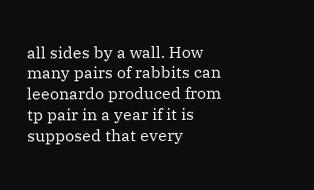all sides by a wall. How many pairs of rabbits can leeonardo produced from tp pair in a year if it is supposed that every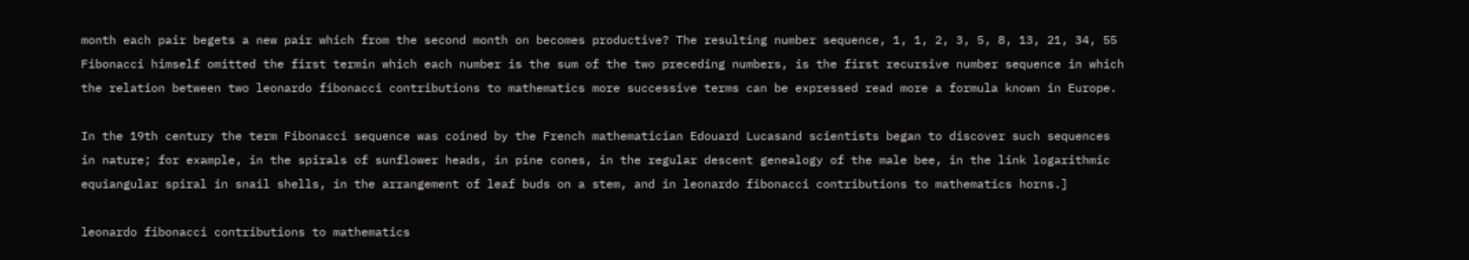month each pair begets a new pair which from the second month on becomes productive? The resulting number sequence, 1, 1, 2, 3, 5, 8, 13, 21, 34, 55 Fibonacci himself omitted the first termin which each number is the sum of the two preceding numbers, is the first recursive number sequence in which the relation between two leonardo fibonacci contributions to mathematics more successive terms can be expressed read more a formula known in Europe.

In the 19th century the term Fibonacci sequence was coined by the French mathematician Edouard Lucasand scientists began to discover such sequences in nature; for example, in the spirals of sunflower heads, in pine cones, in the regular descent genealogy of the male bee, in the link logarithmic equiangular spiral in snail shells, in the arrangement of leaf buds on a stem, and in leonardo fibonacci contributions to mathematics horns.]

leonardo fibonacci contributions to mathematics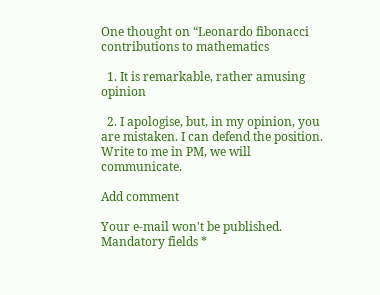One thought on “Leonardo fibonacci contributions to mathematics

  1. It is remarkable, rather amusing opinion

  2. I apologise, but, in my opinion, you are mistaken. I can defend the position. Write to me in PM, we will communicate.

Add comment

Your e-mail won't be published. Mandatory fields *